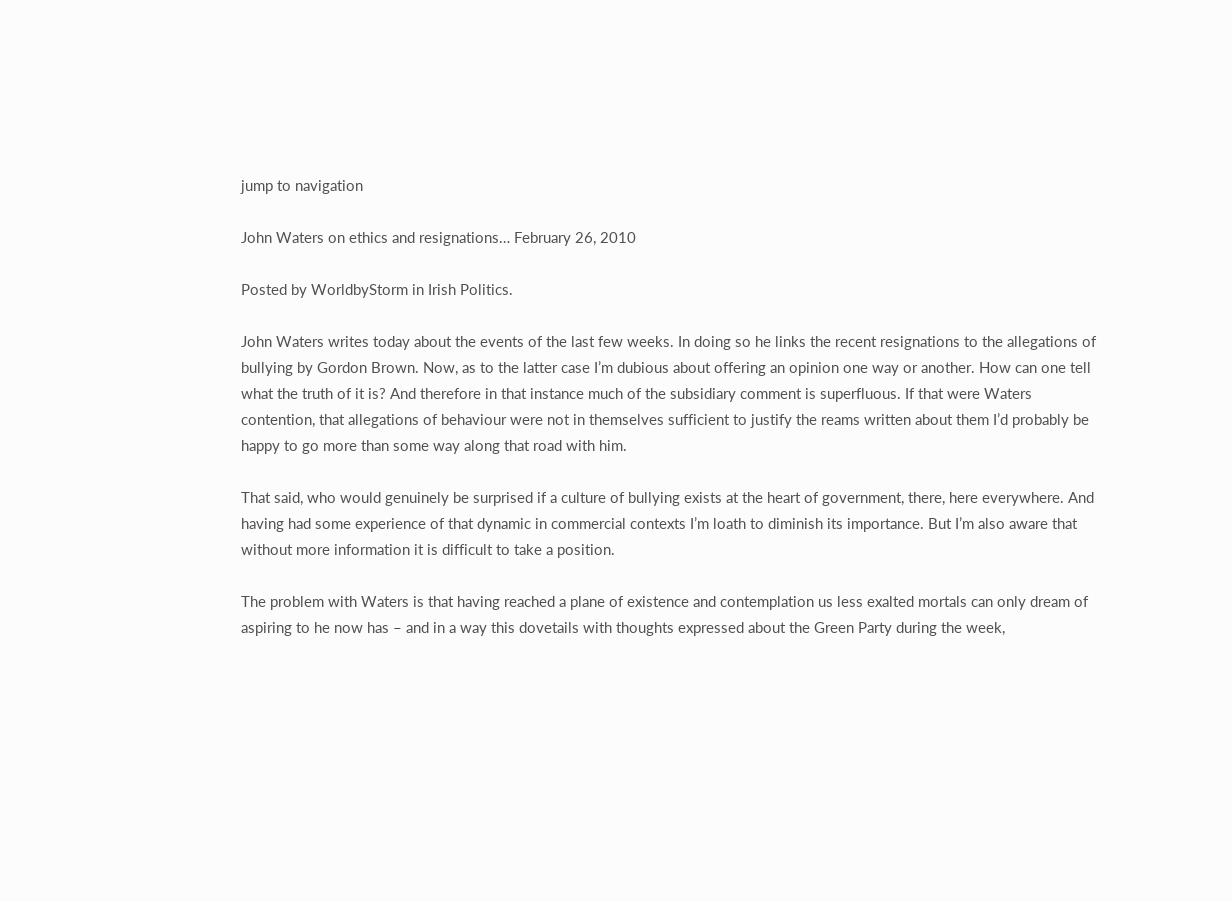jump to navigation

John Waters on ethics and resignations… February 26, 2010

Posted by WorldbyStorm in Irish Politics.

John Waters writes today about the events of the last few weeks. In doing so he links the recent resignations to the allegations of bullying by Gordon Brown. Now, as to the latter case I’m dubious about offering an opinion one way or another. How can one tell what the truth of it is? And therefore in that instance much of the subsidiary comment is superfluous. If that were Waters contention, that allegations of behaviour were not in themselves sufficient to justify the reams written about them I’d probably be happy to go more than some way along that road with him.

That said, who would genuinely be surprised if a culture of bullying exists at the heart of government, there, here everywhere. And having had some experience of that dynamic in commercial contexts I’m loath to diminish its importance. But I’m also aware that without more information it is difficult to take a position.

The problem with Waters is that having reached a plane of existence and contemplation us less exalted mortals can only dream of aspiring to he now has – and in a way this dovetails with thoughts expressed about the Green Party during the week,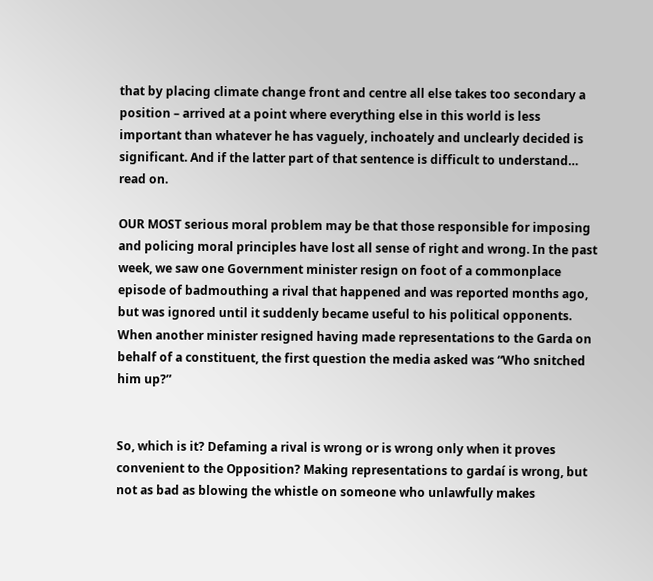that by placing climate change front and centre all else takes too secondary a position – arrived at a point where everything else in this world is less important than whatever he has vaguely, inchoately and unclearly decided is significant. And if the latter part of that sentence is difficult to understand… read on.

OUR MOST serious moral problem may be that those responsible for imposing and policing moral principles have lost all sense of right and wrong. In the past week, we saw one Government minister resign on foot of a commonplace episode of badmouthing a rival that happened and was reported months ago, but was ignored until it suddenly became useful to his political opponents. When another minister resigned having made representations to the Garda on behalf of a constituent, the first question the media asked was “Who snitched him up?”


So, which is it? Defaming a rival is wrong or is wrong only when it proves convenient to the Opposition? Making representations to gardaí is wrong, but not as bad as blowing the whistle on someone who unlawfully makes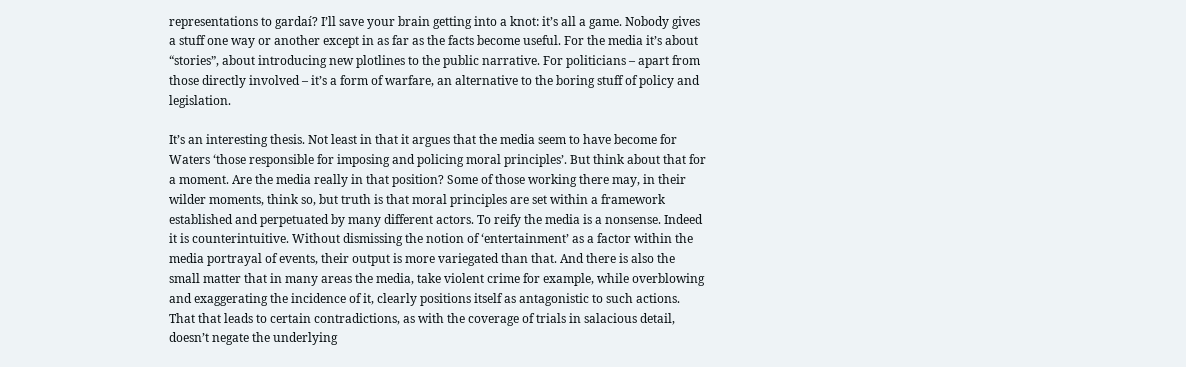representations to gardaí? I’ll save your brain getting into a knot: it’s all a game. Nobody gives a stuff one way or another except in as far as the facts become useful. For the media it’s about “stories”, about introducing new plotlines to the public narrative. For politicians – apart from those directly involved – it’s a form of warfare, an alternative to the boring stuff of policy and legislation.

It’s an interesting thesis. Not least in that it argues that the media seem to have become for Waters ‘those responsible for imposing and policing moral principles’. But think about that for a moment. Are the media really in that position? Some of those working there may, in their wilder moments, think so, but truth is that moral principles are set within a framework established and perpetuated by many different actors. To reify the media is a nonsense. Indeed it is counterintuitive. Without dismissing the notion of ‘entertainment’ as a factor within the media portrayal of events, their output is more variegated than that. And there is also the small matter that in many areas the media, take violent crime for example, while overblowing and exaggerating the incidence of it, clearly positions itself as antagonistic to such actions. That that leads to certain contradictions, as with the coverage of trials in salacious detail, doesn’t negate the underlying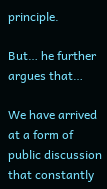principle.

But… he further argues that…

We have arrived at a form of public discussion that constantly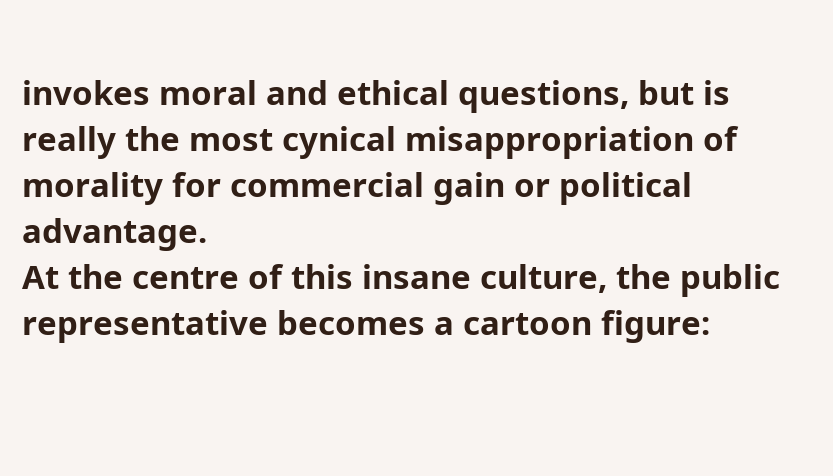invokes moral and ethical questions, but is really the most cynical misappropriation of morality for commercial gain or political advantage.
At the centre of this insane culture, the public representative becomes a cartoon figure: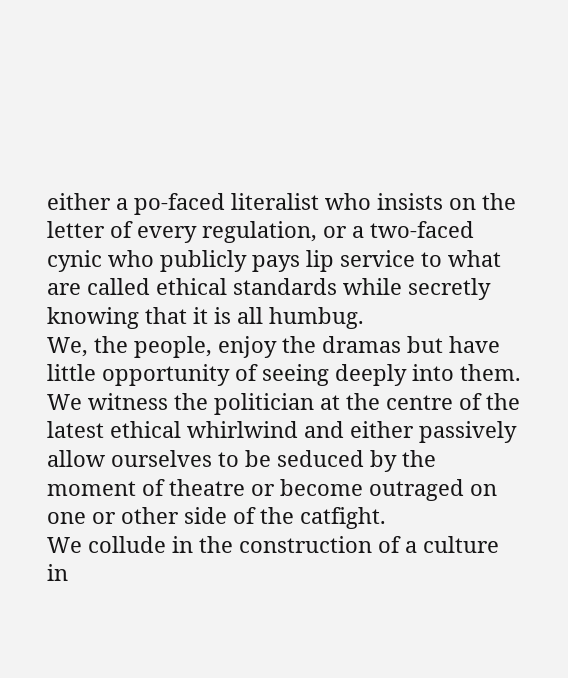either a po-faced literalist who insists on the letter of every regulation, or a two-faced cynic who publicly pays lip service to what are called ethical standards while secretly knowing that it is all humbug.
We, the people, enjoy the dramas but have little opportunity of seeing deeply into them. We witness the politician at the centre of the latest ethical whirlwind and either passively allow ourselves to be seduced by the moment of theatre or become outraged on one or other side of the catfight.
We collude in the construction of a culture in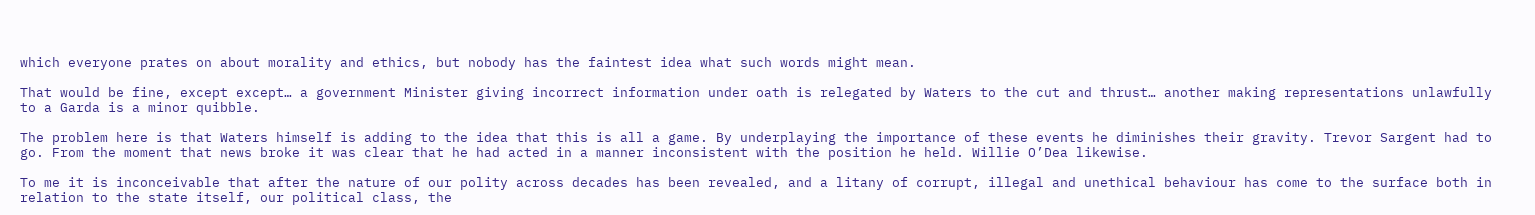which everyone prates on about morality and ethics, but nobody has the faintest idea what such words might mean.

That would be fine, except except… a government Minister giving incorrect information under oath is relegated by Waters to the cut and thrust… another making representations unlawfully to a Garda is a minor quibble.

The problem here is that Waters himself is adding to the idea that this is all a game. By underplaying the importance of these events he diminishes their gravity. Trevor Sargent had to go. From the moment that news broke it was clear that he had acted in a manner inconsistent with the position he held. Willie O’Dea likewise.

To me it is inconceivable that after the nature of our polity across decades has been revealed, and a litany of corrupt, illegal and unethical behaviour has come to the surface both in relation to the state itself, our political class, the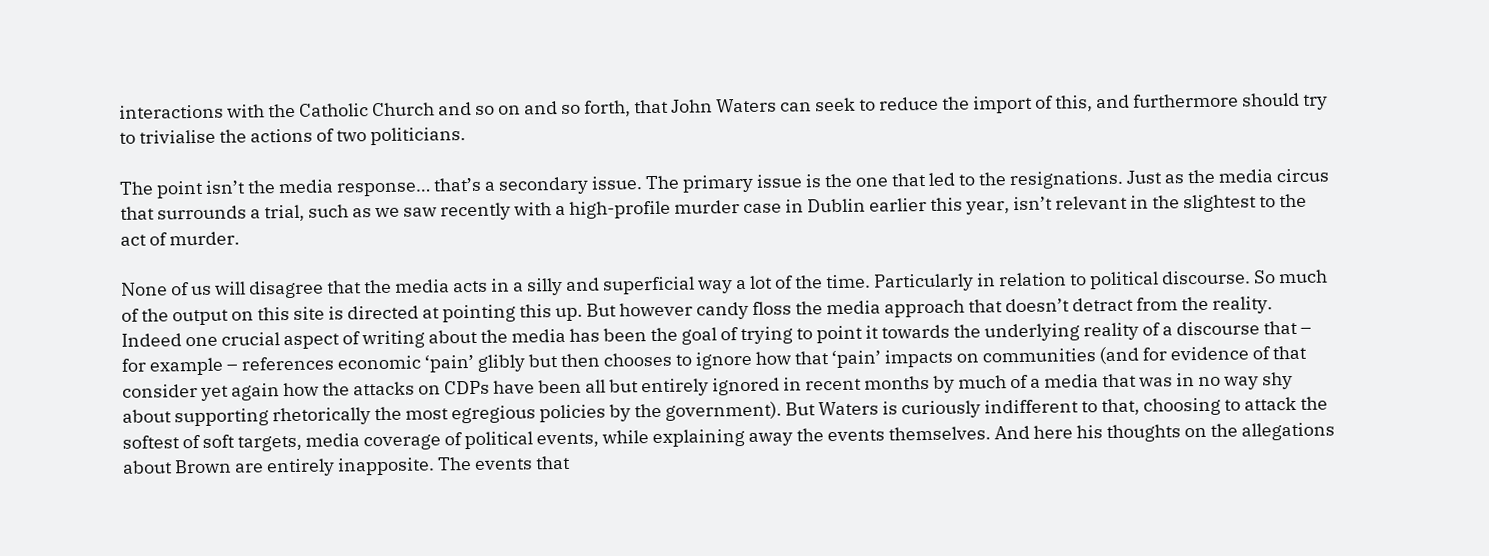interactions with the Catholic Church and so on and so forth, that John Waters can seek to reduce the import of this, and furthermore should try to trivialise the actions of two politicians.

The point isn’t the media response… that’s a secondary issue. The primary issue is the one that led to the resignations. Just as the media circus that surrounds a trial, such as we saw recently with a high-profile murder case in Dublin earlier this year, isn’t relevant in the slightest to the act of murder.

None of us will disagree that the media acts in a silly and superficial way a lot of the time. Particularly in relation to political discourse. So much of the output on this site is directed at pointing this up. But however candy floss the media approach that doesn’t detract from the reality. Indeed one crucial aspect of writing about the media has been the goal of trying to point it towards the underlying reality of a discourse that – for example – references economic ‘pain’ glibly but then chooses to ignore how that ‘pain’ impacts on communities (and for evidence of that consider yet again how the attacks on CDPs have been all but entirely ignored in recent months by much of a media that was in no way shy about supporting rhetorically the most egregious policies by the government). But Waters is curiously indifferent to that, choosing to attack the softest of soft targets, media coverage of political events, while explaining away the events themselves. And here his thoughts on the allegations about Brown are entirely inapposite. The events that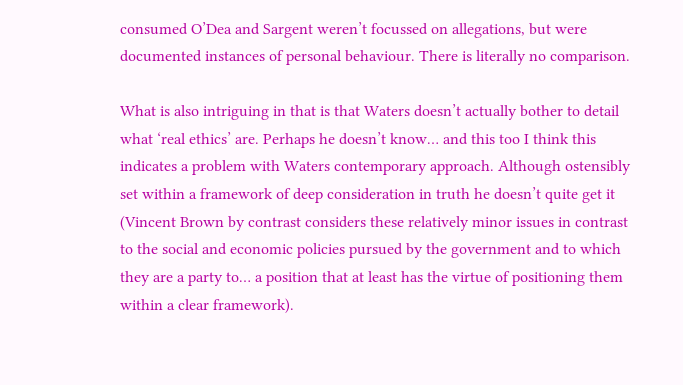consumed O’Dea and Sargent weren’t focussed on allegations, but were documented instances of personal behaviour. There is literally no comparison.

What is also intriguing in that is that Waters doesn’t actually bother to detail what ‘real ethics’ are. Perhaps he doesn’t know… and this too I think this indicates a problem with Waters contemporary approach. Although ostensibly set within a framework of deep consideration in truth he doesn’t quite get it (Vincent Brown by contrast considers these relatively minor issues in contrast to the social and economic policies pursued by the government and to which they are a party to… a position that at least has the virtue of positioning them within a clear framework).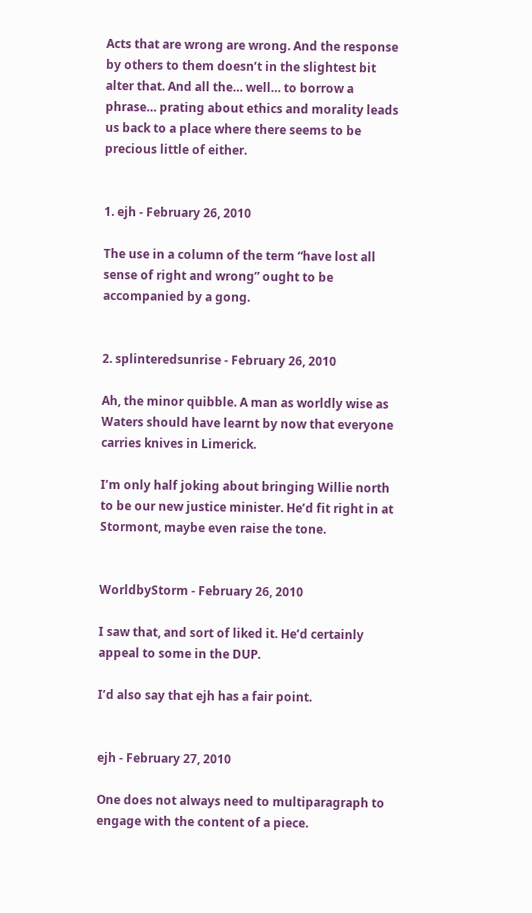Acts that are wrong are wrong. And the response by others to them doesn’t in the slightest bit alter that. And all the… well… to borrow a phrase… prating about ethics and morality leads us back to a place where there seems to be precious little of either.


1. ejh - February 26, 2010

The use in a column of the term “have lost all sense of right and wrong” ought to be accompanied by a gong.


2. splinteredsunrise - February 26, 2010

Ah, the minor quibble. A man as worldly wise as Waters should have learnt by now that everyone carries knives in Limerick.

I’m only half joking about bringing Willie north to be our new justice minister. He’d fit right in at Stormont, maybe even raise the tone.


WorldbyStorm - February 26, 2010

I saw that, and sort of liked it. He’d certainly appeal to some in the DUP.

I’d also say that ejh has a fair point.


ejh - February 27, 2010

One does not always need to multiparagraph to engage with the content of a piece.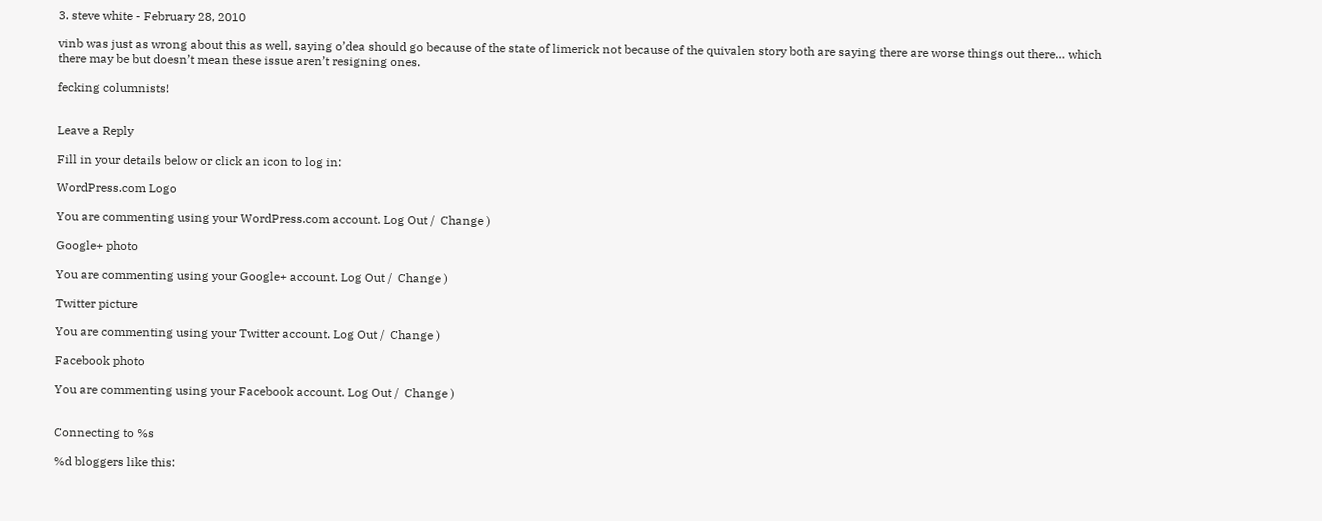3. steve white - February 28, 2010

vinb was just as wrong about this as well, saying o’dea should go because of the state of limerick not because of the quivalen story both are saying there are worse things out there… which there may be but doesn’t mean these issue aren’t resigning ones.

fecking columnists!


Leave a Reply

Fill in your details below or click an icon to log in:

WordPress.com Logo

You are commenting using your WordPress.com account. Log Out /  Change )

Google+ photo

You are commenting using your Google+ account. Log Out /  Change )

Twitter picture

You are commenting using your Twitter account. Log Out /  Change )

Facebook photo

You are commenting using your Facebook account. Log Out /  Change )


Connecting to %s

%d bloggers like this: